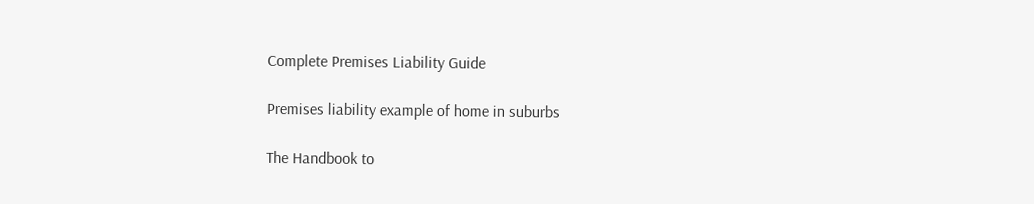Complete Premises Liability Guide

Premises liability example of home in suburbs

The Handbook to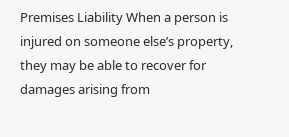Premises Liability When a person is injured on someone else’s property, they may be able to recover for damages arising from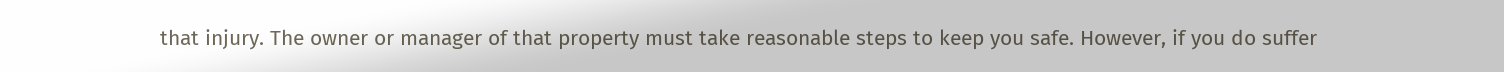that injury. The owner or manager of that property must take reasonable steps to keep you safe. However, if you do suffer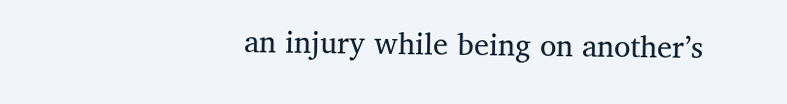an injury while being on another’s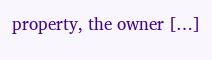property, the owner […]